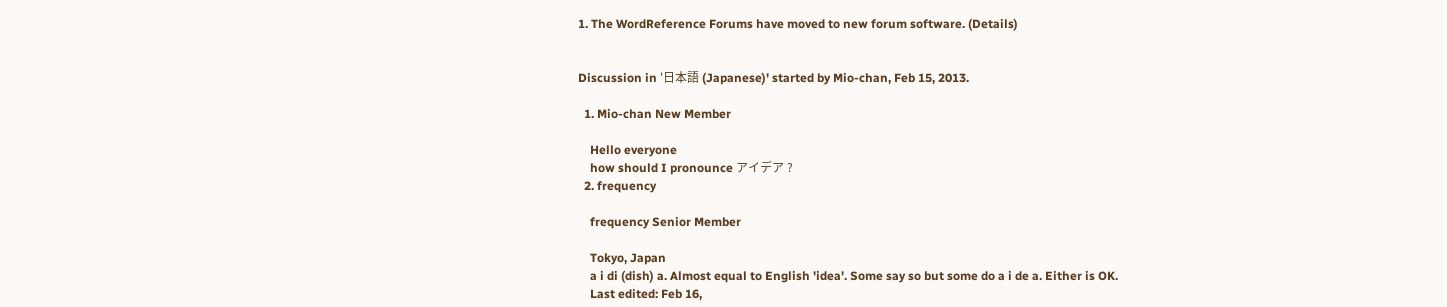1. The WordReference Forums have moved to new forum software. (Details)


Discussion in '日本語 (Japanese)' started by Mio-chan, Feb 15, 2013.

  1. Mio-chan New Member

    Hello everyone
    how should I pronounce アイデア ?
  2. frequency

    frequency Senior Member

    Tokyo, Japan
    a i di (dish) a. Almost equal to English 'idea'. Some say so but some do a i de a. Either is OK.
    Last edited: Feb 16,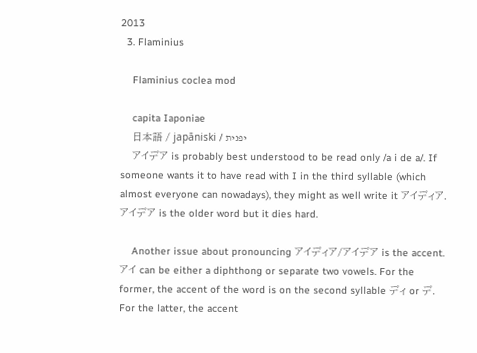2013
  3. Flaminius

    Flaminius coclea mod

    capita Iaponiae
    日本語 / japāniski / יפנית
    アイデア is probably best understood to be read only /a i de a/. If someone wants it to have read with I in the third syllable (which almost everyone can nowadays), they might as well write it アイディア. アイデア is the older word but it dies hard.

    Another issue about pronouncing アイディア/アイデア is the accent. アイ can be either a diphthong or separate two vowels. For the former, the accent of the word is on the second syllable ディ or デ. For the latter, the accent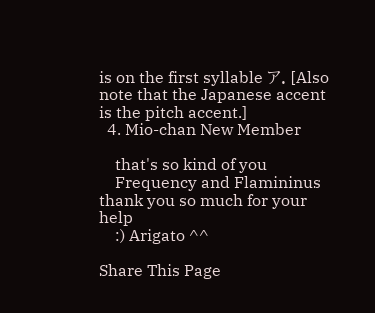is on the first syllable ア. [Also note that the Japanese accent is the pitch accent.]
  4. Mio-chan New Member

    that's so kind of you
    Frequency and Flamininus thank you so much for your help
    :) Arigato ^^

Share This Page